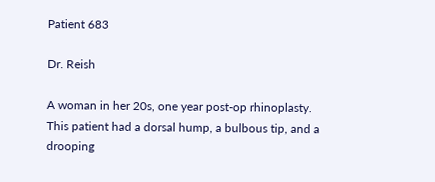Patient 683

Dr. Reish

A woman in her 20s, one year post-op rhinoplasty. This patient had a dorsal hump, a bulbous tip, and a drooping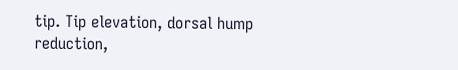tip. Tip elevation, dorsal hump reduction,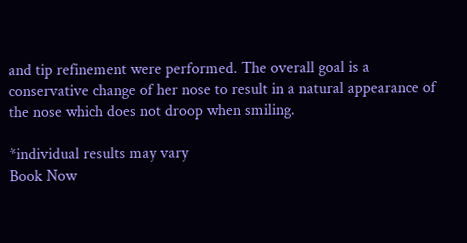and tip refinement were performed. The overall goal is a conservative change of her nose to result in a natural appearance of the nose which does not droop when smiling.

*individual results may vary
Book Now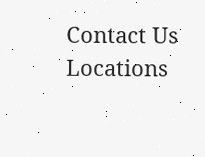Contact Us Locations